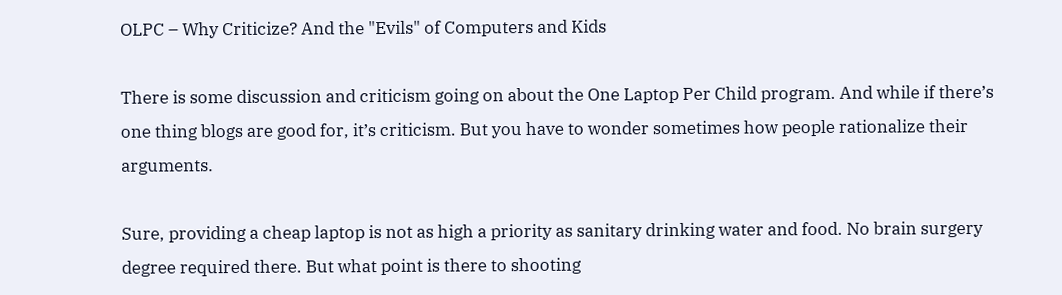OLPC – Why Criticize? And the "Evils" of Computers and Kids

There is some discussion and criticism going on about the One Laptop Per Child program. And while if there’s one thing blogs are good for, it’s criticism. But you have to wonder sometimes how people rationalize their arguments.

Sure, providing a cheap laptop is not as high a priority as sanitary drinking water and food. No brain surgery degree required there. But what point is there to shooting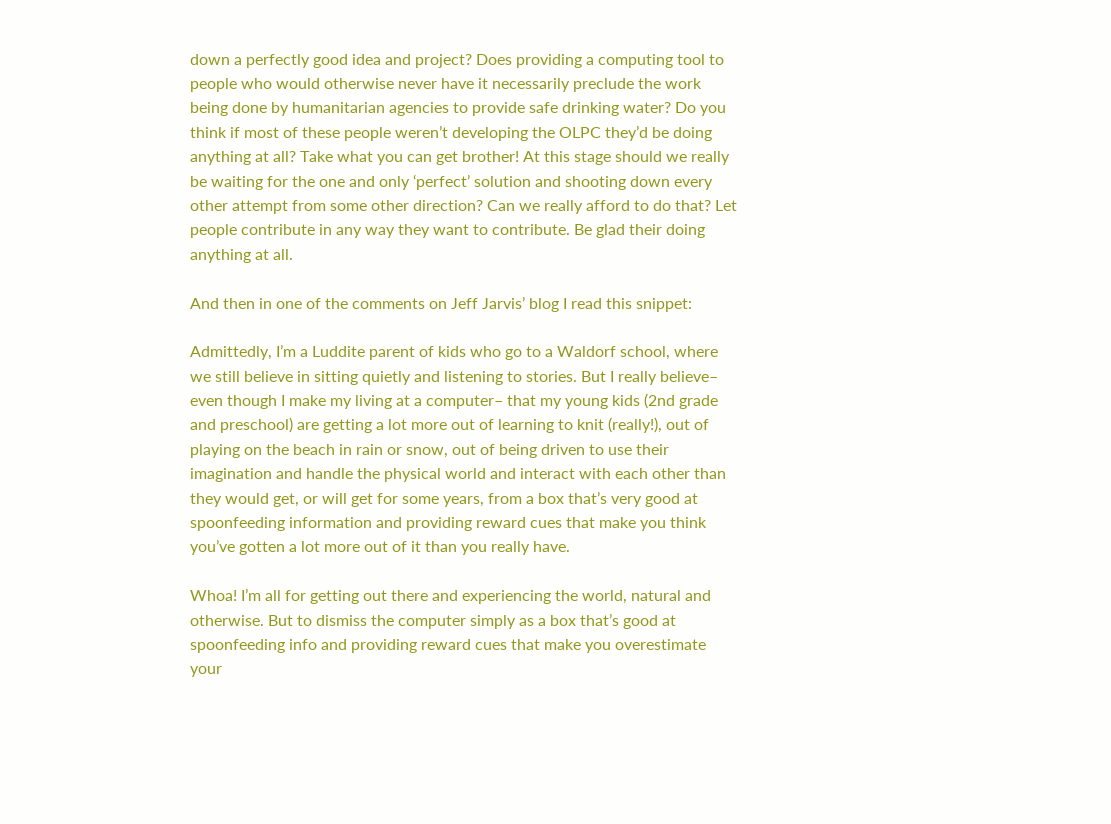down a perfectly good idea and project? Does providing a computing tool to people who would otherwise never have it necessarily preclude the work being done by humanitarian agencies to provide safe drinking water? Do you think if most of these people weren’t developing the OLPC they’d be doing anything at all? Take what you can get brother! At this stage should we really be waiting for the one and only ‘perfect’ solution and shooting down every other attempt from some other direction? Can we really afford to do that? Let people contribute in any way they want to contribute. Be glad their doing anything at all.

And then in one of the comments on Jeff Jarvis’ blog I read this snippet:

Admittedly, I’m a Luddite parent of kids who go to a Waldorf school, where we still believe in sitting quietly and listening to stories. But I really believe– even though I make my living at a computer– that my young kids (2nd grade and preschool) are getting a lot more out of learning to knit (really!), out of playing on the beach in rain or snow, out of being driven to use their imagination and handle the physical world and interact with each other than they would get, or will get for some years, from a box that’s very good at spoonfeeding information and providing reward cues that make you think you’ve gotten a lot more out of it than you really have.

Whoa! I’m all for getting out there and experiencing the world, natural and otherwise. But to dismiss the computer simply as a box that’s good at spoonfeeding info and providing reward cues that make you overestimate your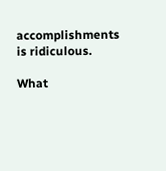accomplishments is ridiculous.

What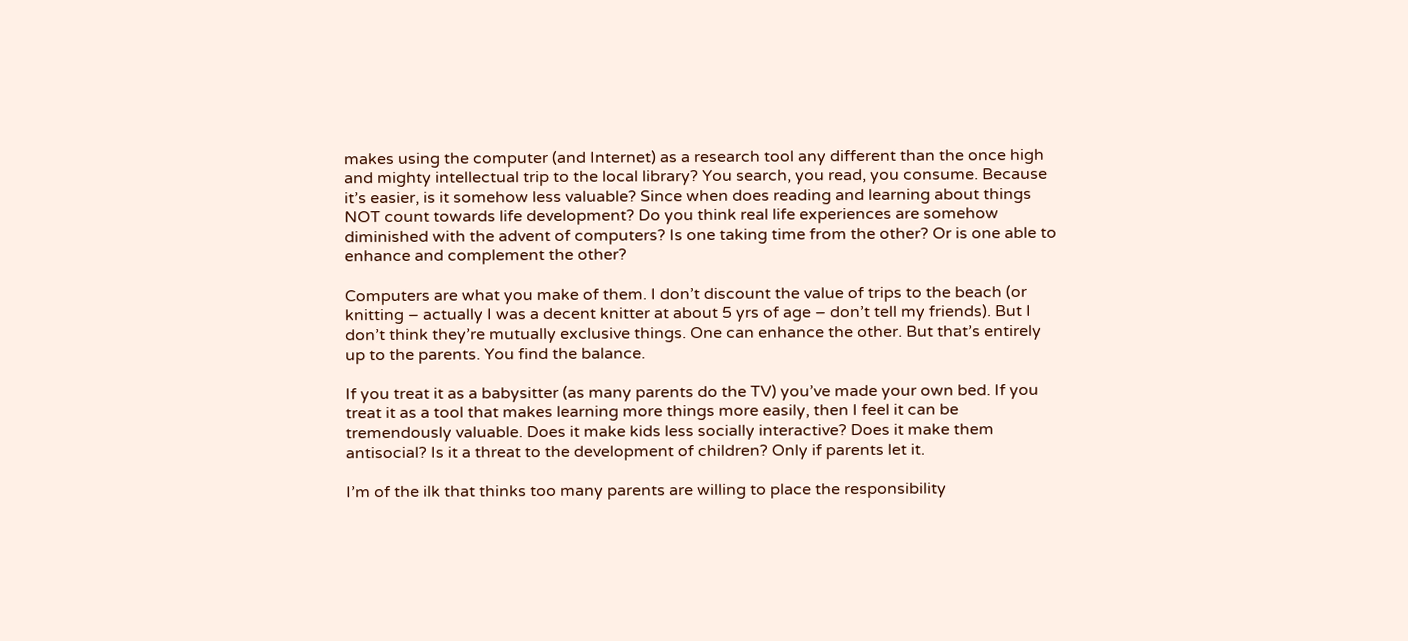makes using the computer (and Internet) as a research tool any different than the once high and mighty intellectual trip to the local library? You search, you read, you consume. Because it’s easier, is it somehow less valuable? Since when does reading and learning about things NOT count towards life development? Do you think real life experiences are somehow diminished with the advent of computers? Is one taking time from the other? Or is one able to enhance and complement the other?

Computers are what you make of them. I don’t discount the value of trips to the beach (or knitting – actually I was a decent knitter at about 5 yrs of age – don’t tell my friends). But I don’t think they’re mutually exclusive things. One can enhance the other. But that’s entirely up to the parents. You find the balance.

If you treat it as a babysitter (as many parents do the TV) you’ve made your own bed. If you treat it as a tool that makes learning more things more easily, then I feel it can be tremendously valuable. Does it make kids less socially interactive? Does it make them antisocial? Is it a threat to the development of children? Only if parents let it.

I’m of the ilk that thinks too many parents are willing to place the responsibility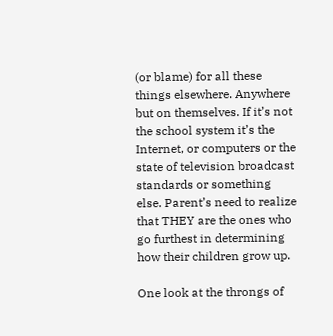(or blame) for all these things elsewhere. Anywhere but on themselves. If it’s not the school system it’s the Internet, or computers or the state of television broadcast standards or something else. Parent’s need to realize that THEY are the ones who go furthest in determining how their children grow up.

One look at the throngs of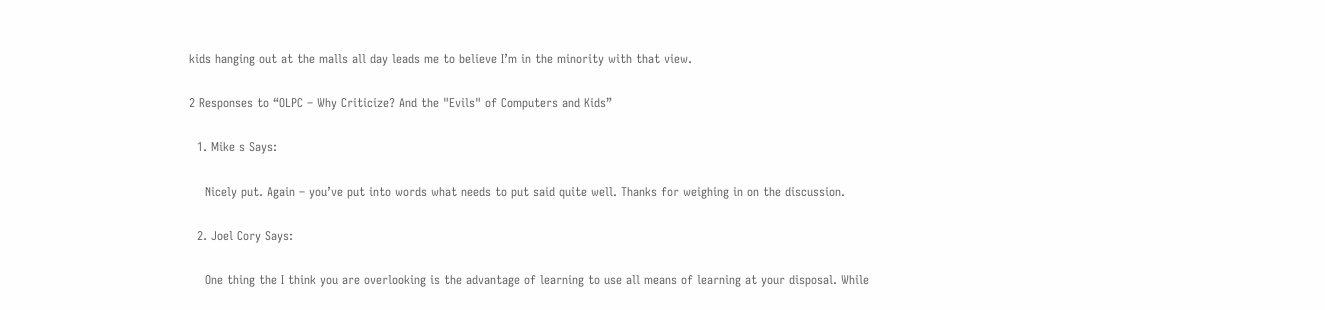kids hanging out at the malls all day leads me to believe I’m in the minority with that view.

2 Responses to “OLPC – Why Criticize? And the "Evils" of Computers and Kids”

  1. Mike s Says:

    Nicely put. Again – you’ve put into words what needs to put said quite well. Thanks for weighing in on the discussion.

  2. Joel Cory Says:

    One thing the I think you are overlooking is the advantage of learning to use all means of learning at your disposal. While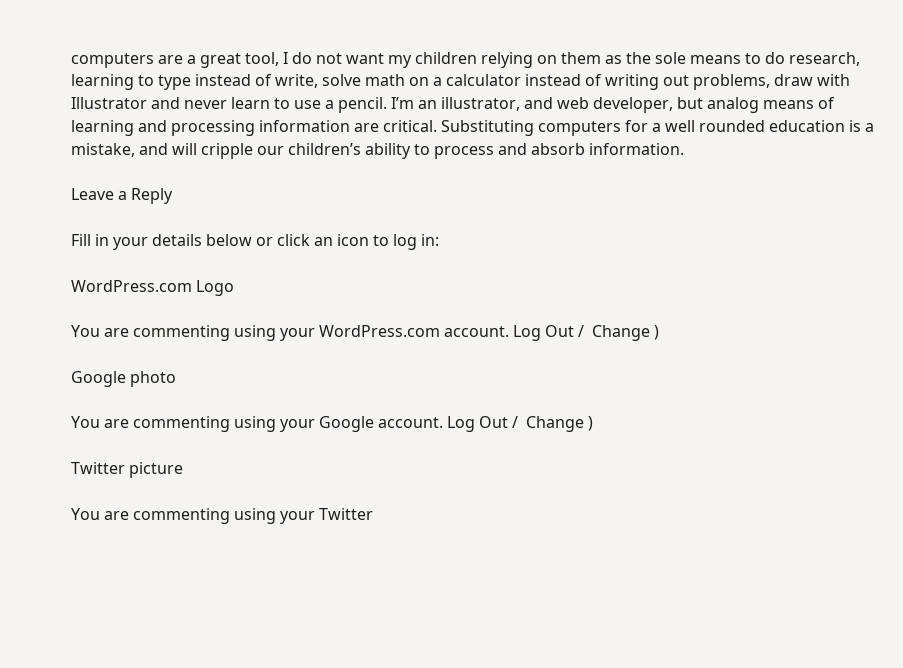computers are a great tool, I do not want my children relying on them as the sole means to do research, learning to type instead of write, solve math on a calculator instead of writing out problems, draw with Illustrator and never learn to use a pencil. I’m an illustrator, and web developer, but analog means of learning and processing information are critical. Substituting computers for a well rounded education is a mistake, and will cripple our children’s ability to process and absorb information.

Leave a Reply

Fill in your details below or click an icon to log in:

WordPress.com Logo

You are commenting using your WordPress.com account. Log Out /  Change )

Google photo

You are commenting using your Google account. Log Out /  Change )

Twitter picture

You are commenting using your Twitter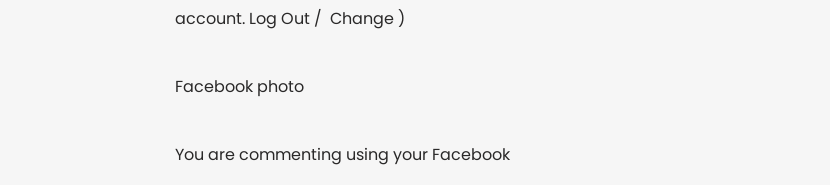account. Log Out /  Change )

Facebook photo

You are commenting using your Facebook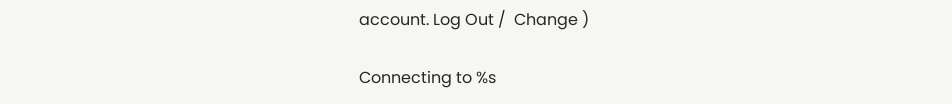account. Log Out /  Change )

Connecting to %s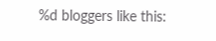%d bloggers like this: